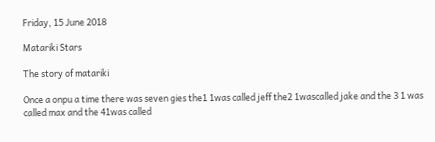Friday, 15 June 2018

Matariki Stars

The story of matariki

Once a onpu a time there was seven gies the1 1was called jeff the2 1wascalled jake and the 3 1 was called max and the 41was called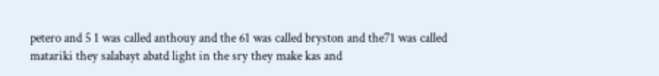petero and 5 1 was called anthouy and the 61 was called bryston and the71 was called matariki they salabayt abatd light in the sry they make kas and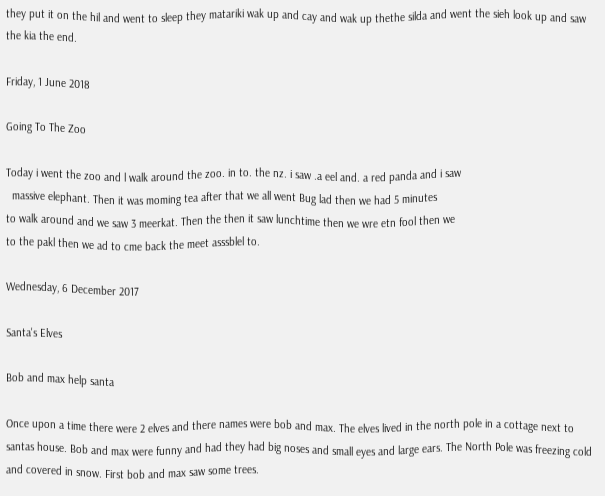they put it on the hil and went to sleep they matariki wak up and cay and wak up thethe silda and went the sieh look up and saw the kia the end.

Friday, 1 June 2018

Going To The Zoo

Today i went the zoo and l walk around the zoo. in to. the nz. i saw .a eel and. a red panda and i saw
  massive elephant. Then it was moming tea after that we all went Bug lad then we had 5 minutes
to walk around and we saw 3 meerkat. Then the then it saw lunchtime then we wre etn fool then we
to the pakl then we ad to cme back the meet asssblel to.

Wednesday, 6 December 2017

Santa's Elves

Bob and max help santa

Once upon a time there were 2 elves and there names were bob and max. The elves lived in the north pole in a cottage next to santas house. Bob and max were funny and had they had big noses and small eyes and large ears. The North Pole was freezing cold and covered in snow. First bob and max saw some trees.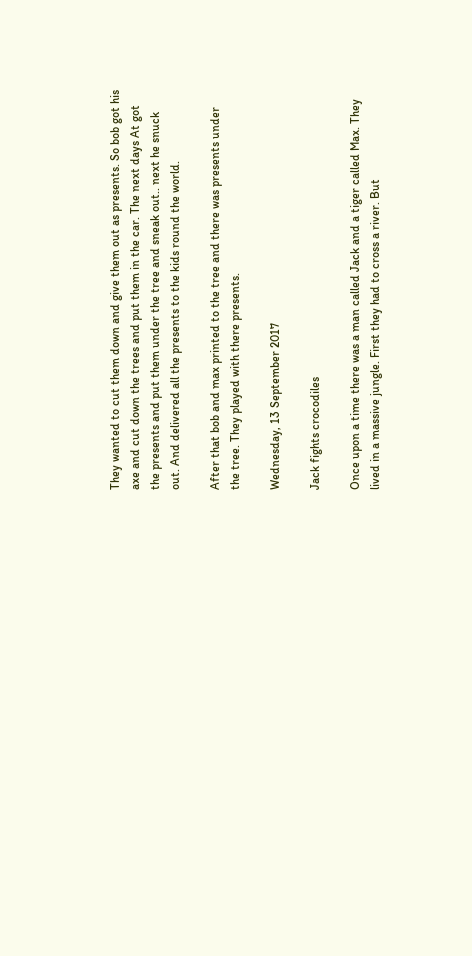They wanted to cut them down and give them out as presents. So bob got his axe and cut down the trees and put them in the car. The next days At got the presents and put them under the tree and sneak out.. next he snuck out. And delivered all the presents to the kids round the world.

After that bob and max printed to the tree and there was presents under the tree. They played with there presents.

Wednesday, 13 September 2017

Jack fights crocodiles

Once upon a time there was a man called Jack and a tiger called Max. They lived in a massive jungle. First they had to cross a river. But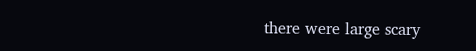there were large scary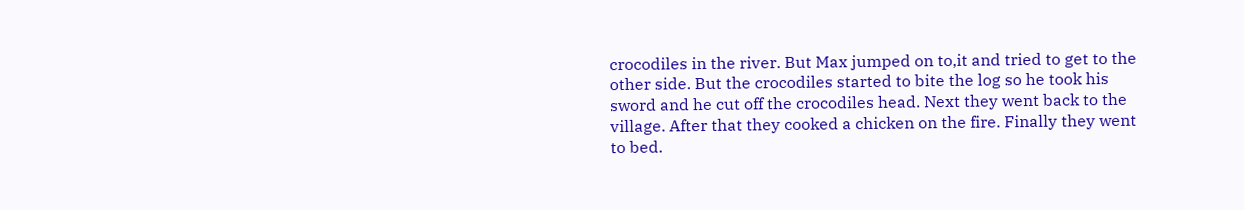crocodiles in the river. But Max jumped on to,it and tried to get to the other side. But the crocodiles started to bite the log so he took his sword and he cut off the crocodiles head. Next they went back to the village. After that they cooked a chicken on the fire. Finally they went to bed.